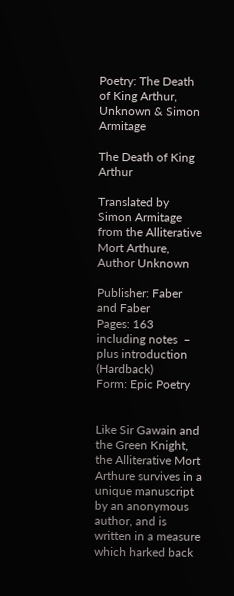Poetry: The Death of King Arthur, Unknown & Simon Armitage

The Death of King Arthur

Translated by Simon Armitage from the Alliterative Mort Arthure, Author Unknown

Publisher: Faber and Faber
Pages: 163 including notes  – plus introduction (Hardback)
Form: Epic Poetry


Like Sir Gawain and the Green Knight, the Alliterative Mort Arthure survives in a unique manuscript by an anonymous author, and is written in a measure which harked back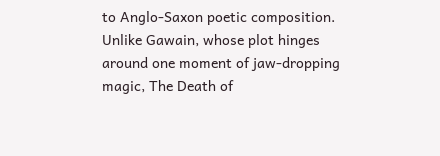to Anglo-Saxon poetic composition. Unlike Gawain, whose plot hinges around one moment of jaw-dropping magic, The Death of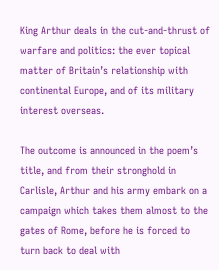King Arthur deals in the cut-and-thrust of warfare and politics: the ever topical matter of Britain’s relationship with continental Europe, and of its military interest overseas.

The outcome is announced in the poem’s title, and from their stronghold in Carlisle, Arthur and his army embark on a campaign which takes them almost to the gates of Rome, before he is forced to turn back to deal with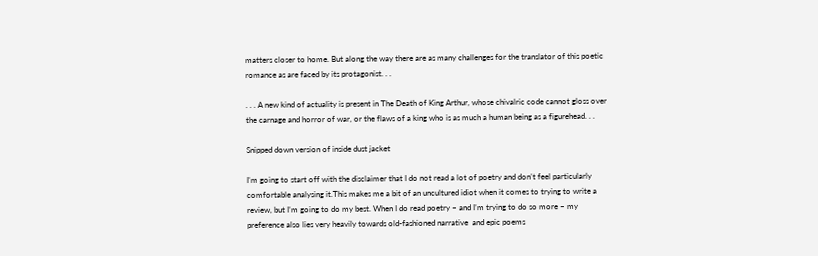matters closer to home. But along the way there are as many challenges for the translator of this poetic romance as are faced by its protagonist. . .

. . . A new kind of actuality is present in The Death of King Arthur, whose chivalric code cannot gloss over the carnage and horror of war, or the flaws of a king who is as much a human being as a figurehead. . .

Snipped down version of inside dust jacket

I’m going to start off with the disclaimer that I do not read a lot of poetry and don’t feel particularly comfortable analysing it.This makes me a bit of an uncultured idiot when it comes to trying to write a review, but I’m going to do my best. When I do read poetry – and I’m trying to do so more – my preference also lies very heavily towards old-fashioned narrative  and epic poems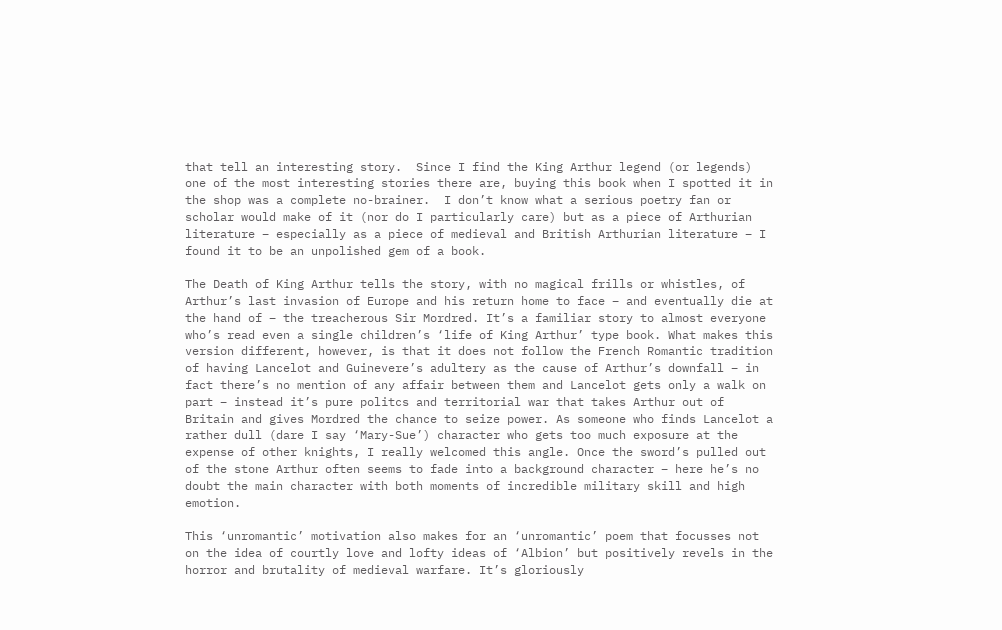that tell an interesting story.  Since I find the King Arthur legend (or legends) one of the most interesting stories there are, buying this book when I spotted it in the shop was a complete no-brainer.  I don’t know what a serious poetry fan or scholar would make of it (nor do I particularly care) but as a piece of Arthurian literature – especially as a piece of medieval and British Arthurian literature – I found it to be an unpolished gem of a book.

The Death of King Arthur tells the story, with no magical frills or whistles, of Arthur’s last invasion of Europe and his return home to face – and eventually die at the hand of – the treacherous Sir Mordred. It’s a familiar story to almost everyone who’s read even a single children’s ‘life of King Arthur’ type book. What makes this version different, however, is that it does not follow the French Romantic tradition of having Lancelot and Guinevere’s adultery as the cause of Arthur’s downfall – in fact there’s no mention of any affair between them and Lancelot gets only a walk on part – instead it’s pure politcs and territorial war that takes Arthur out of Britain and gives Mordred the chance to seize power. As someone who finds Lancelot a rather dull (dare I say ‘Mary-Sue’) character who gets too much exposure at the expense of other knights, I really welcomed this angle. Once the sword’s pulled out of the stone Arthur often seems to fade into a background character – here he’s no doubt the main character with both moments of incredible military skill and high emotion.

This ‘unromantic’ motivation also makes for an ‘unromantic’ poem that focusses not on the idea of courtly love and lofty ideas of ‘Albion’ but positively revels in the horror and brutality of medieval warfare. It’s gloriously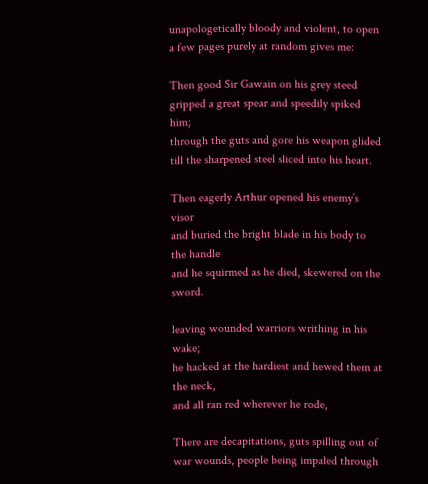unapologetically bloody and violent, to open a few pages purely at random gives me:

Then good Sir Gawain on his grey steed
gripped a great spear and speedily spiked him;
through the guts and gore his weapon glided
till the sharpened steel sliced into his heart.

Then eagerly Arthur opened his enemy’s visor
and buried the bright blade in his body to the handle
and he squirmed as he died, skewered on the sword.

leaving wounded warriors writhing in his wake;
he hacked at the hardiest and hewed them at the neck,
and all ran red wherever he rode,

There are decapitations, guts spilling out of war wounds, people being impaled through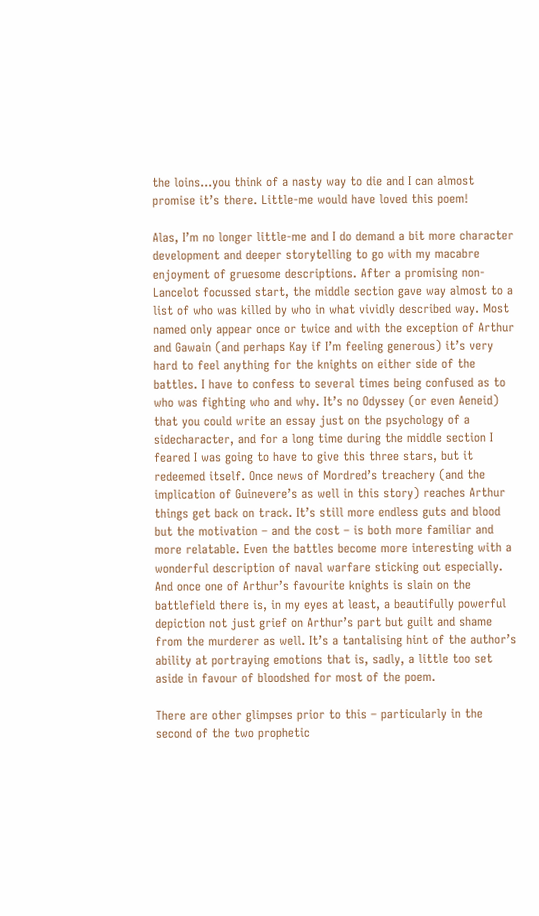the loins…you think of a nasty way to die and I can almost promise it’s there. Little-me would have loved this poem!

Alas, I’m no longer little-me and I do demand a bit more character development and deeper storytelling to go with my macabre enjoyment of gruesome descriptions. After a promising non-Lancelot focussed start, the middle section gave way almost to a list of who was killed by who in what vividly described way. Most named only appear once or twice and with the exception of Arthur and Gawain (and perhaps Kay if I’m feeling generous) it’s very hard to feel anything for the knights on either side of the battles. I have to confess to several times being confused as to who was fighting who and why. It’s no Odyssey (or even Aeneid) that you could write an essay just on the psychology of a sidecharacter, and for a long time during the middle section I feared I was going to have to give this three stars, but it redeemed itself. Once news of Mordred’s treachery (and the implication of Guinevere’s as well in this story) reaches Arthur things get back on track. It’s still more endless guts and blood but the motivation – and the cost – is both more familiar and more relatable. Even the battles become more interesting with a wonderful description of naval warfare sticking out especially. And once one of Arthur’s favourite knights is slain on the battlefield there is, in my eyes at least, a beautifully powerful depiction not just grief on Arthur’s part but guilt and shame from the murderer as well. It’s a tantalising hint of the author’s ability at portraying emotions that is, sadly, a little too set aside in favour of bloodshed for most of the poem.

There are other glimpses prior to this – particularly in the second of the two prophetic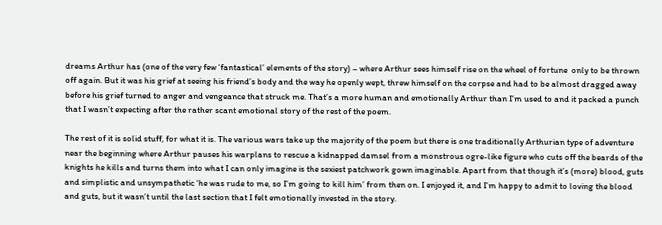dreams Arthur has (one of the very few ‘fantastical’ elements of the story) – where Arthur sees himself rise on the wheel of fortune  only to be thrown off again. But it was his grief at seeing his friend’s body and the way he openly wept, threw himself on the corpse and had to be almost dragged away before his grief turned to anger and vengeance that struck me. That’s a more human and emotionally Arthur than I’m used to and it packed a punch that I wasn’t expecting after the rather scant emotional story of the rest of the poem.

The rest of it is solid stuff, for what it is. The various wars take up the majority of the poem but there is one traditionally Arthurian type of adventure near the beginning where Arthur pauses his warplans to rescue a kidnapped damsel from a monstrous ogre-like figure who cuts off the beards of the knights he kills and turns them into what I can only imagine is the sexiest patchwork gown imaginable. Apart from that though it’s (more) blood, guts and simplistic and unsympathetic ‘he was rude to me, so I’m going to kill him’ from then on. I enjoyed it, and I’m happy to admit to loving the blood and guts, but it wasn’t until the last section that I felt emotionally invested in the story.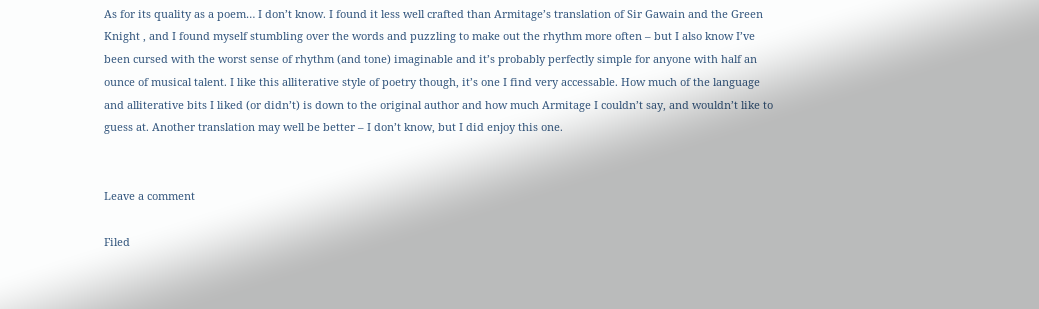As for its quality as a poem… I don’t know. I found it less well crafted than Armitage’s translation of Sir Gawain and the Green Knight , and I found myself stumbling over the words and puzzling to make out the rhythm more often – but I also know I’ve been cursed with the worst sense of rhythm (and tone) imaginable and it’s probably perfectly simple for anyone with half an ounce of musical talent. I like this alliterative style of poetry though, it’s one I find very accessable. How much of the language and alliterative bits I liked (or didn’t) is down to the original author and how much Armitage I couldn’t say, and wouldn’t like to guess at. Another translation may well be better – I don’t know, but I did enjoy this one.


Leave a comment

Filed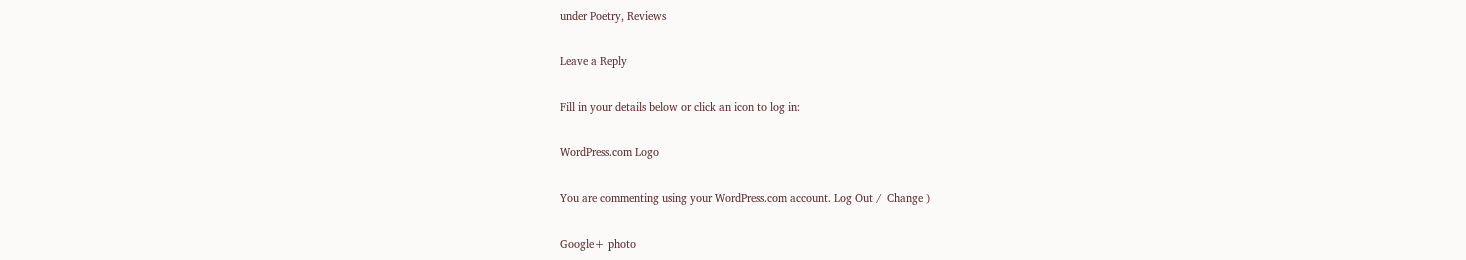under Poetry, Reviews

Leave a Reply

Fill in your details below or click an icon to log in:

WordPress.com Logo

You are commenting using your WordPress.com account. Log Out /  Change )

Google+ photo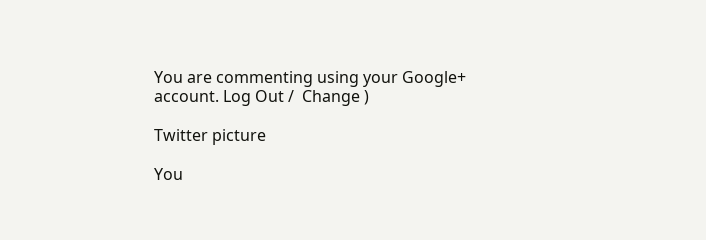You are commenting using your Google+ account. Log Out /  Change )

Twitter picture

You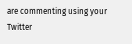are commenting using your Twitter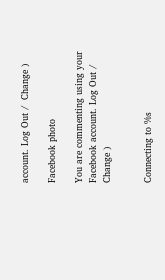account. Log Out /  Change )

Facebook photo

You are commenting using your Facebook account. Log Out /  Change )


Connecting to %s